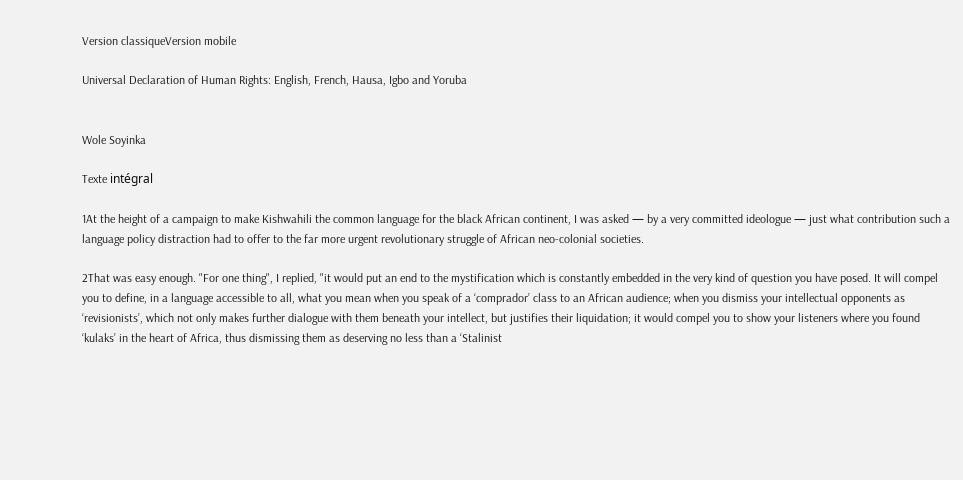Version classiqueVersion mobile

Universal Declaration of Human Rights: English, French, Hausa, Igbo and Yoruba


Wole Soyinka

Texte intégral

1At the height of a campaign to make Kishwahili the common language for the black African continent, I was asked — by a very committed ideologue — just what contribution such a language policy distraction had to offer to the far more urgent revolutionary struggle of African neo-colonial societies.

2That was easy enough. "For one thing", I replied, "it would put an end to the mystification which is constantly embedded in the very kind of question you have posed. It will compel you to define, in a language accessible to all, what you mean when you speak of a ‘comprador’ class to an African audience; when you dismiss your intellectual opponents as ‘revisionists’, which not only makes further dialogue with them beneath your intellect, but justifies their liquidation; it would compel you to show your listeners where you found ‘kulaks’ in the heart of Africa, thus dismissing them as deserving no less than a ‘Stalinist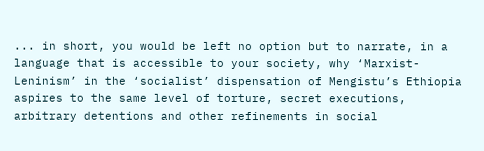... in short, you would be left no option but to narrate, in a language that is accessible to your society, why ‘Marxist-Leninism’ in the ‘socialist’ dispensation of Mengistu’s Ethiopia aspires to the same level of torture, secret executions, arbitrary detentions and other refinements in social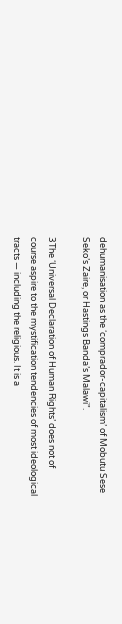dehumanisation as the ‘comprador-capitalism’ of Mobutu Sese Seko’s Zaire, or Hastings Banda’s Malawi".

3The ‘Universal Declaration of Human Rights’ does not of course aspire to the mystification tendencies of most ideological tracts — including the religious. It is a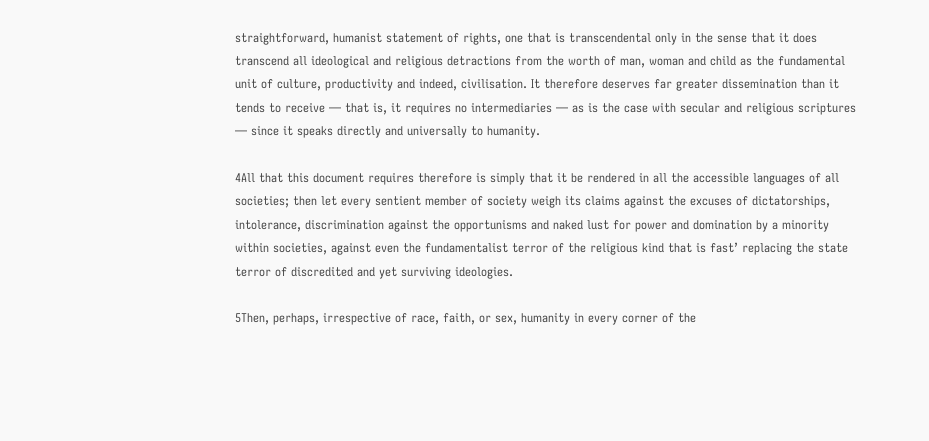straightforward, humanist statement of rights, one that is transcendental only in the sense that it does transcend all ideological and religious detractions from the worth of man, woman and child as the fundamental unit of culture, productivity and indeed, civilisation. It therefore deserves far greater dissemination than it tends to receive — that is, it requires no intermediaries — as is the case with secular and religious scriptures — since it speaks directly and universally to humanity.

4All that this document requires therefore is simply that it be rendered in all the accessible languages of all societies; then let every sentient member of society weigh its claims against the excuses of dictatorships, intolerance, discrimination against the opportunisms and naked lust for power and domination by a minority within societies, against even the fundamentalist terror of the religious kind that is fast’ replacing the state terror of discredited and yet surviving ideologies.

5Then, perhaps, irrespective of race, faith, or sex, humanity in every corner of the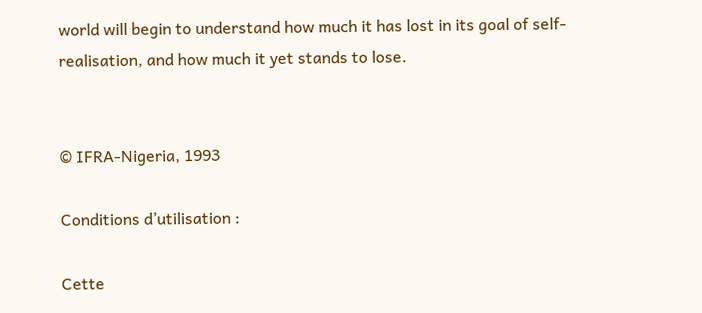world will begin to understand how much it has lost in its goal of self-realisation, and how much it yet stands to lose.


© IFRA-Nigeria, 1993

Conditions d’utilisation :

Cette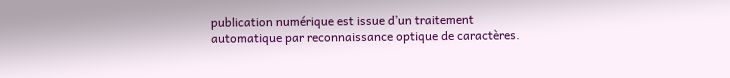publication numérique est issue d’un traitement automatique par reconnaissance optique de caractères.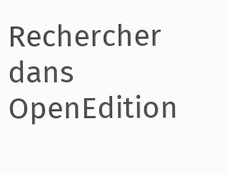Rechercher dans OpenEdition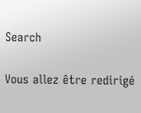Search

Vous allez être redirigé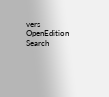vers OpenEdition Search